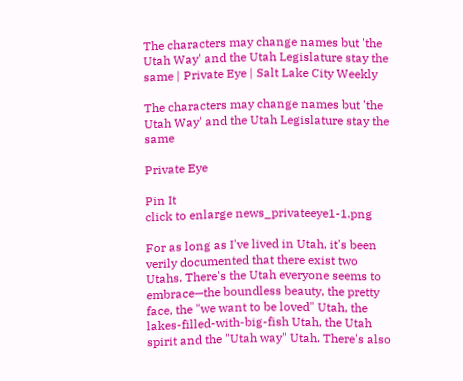The characters may change names but 'the Utah Way' and the Utah Legislature stay the same | Private Eye | Salt Lake City Weekly

The characters may change names but 'the Utah Way' and the Utah Legislature stay the same

Private Eye

Pin It
click to enlarge news_privateeye1-1.png

For as long as I've lived in Utah, it's been verily documented that there exist two Utahs. There's the Utah everyone seems to embrace—the boundless beauty, the pretty face, the "we want to be loved" Utah, the lakes-filled-with-big-fish Utah, the Utah spirit and the "Utah way" Utah. There's also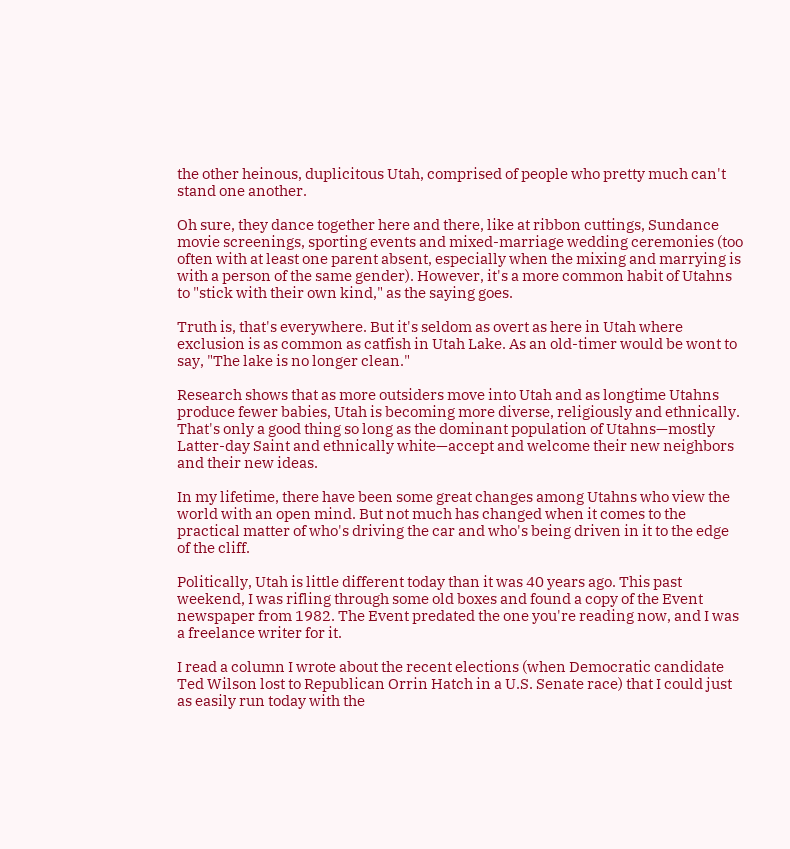the other heinous, duplicitous Utah, comprised of people who pretty much can't stand one another.

Oh sure, they dance together here and there, like at ribbon cuttings, Sundance movie screenings, sporting events and mixed-marriage wedding ceremonies (too often with at least one parent absent, especially when the mixing and marrying is with a person of the same gender). However, it's a more common habit of Utahns to "stick with their own kind," as the saying goes.

Truth is, that's everywhere. But it's seldom as overt as here in Utah where exclusion is as common as catfish in Utah Lake. As an old-timer would be wont to say, "The lake is no longer clean."

Research shows that as more outsiders move into Utah and as longtime Utahns produce fewer babies, Utah is becoming more diverse, religiously and ethnically. That's only a good thing so long as the dominant population of Utahns—mostly Latter-day Saint and ethnically white—accept and welcome their new neighbors and their new ideas.

In my lifetime, there have been some great changes among Utahns who view the world with an open mind. But not much has changed when it comes to the practical matter of who's driving the car and who's being driven in it to the edge of the cliff.

Politically, Utah is little different today than it was 40 years ago. This past weekend, I was rifling through some old boxes and found a copy of the Event newspaper from 1982. The Event predated the one you're reading now, and I was a freelance writer for it.

I read a column I wrote about the recent elections (when Democratic candidate Ted Wilson lost to Republican Orrin Hatch in a U.S. Senate race) that I could just as easily run today with the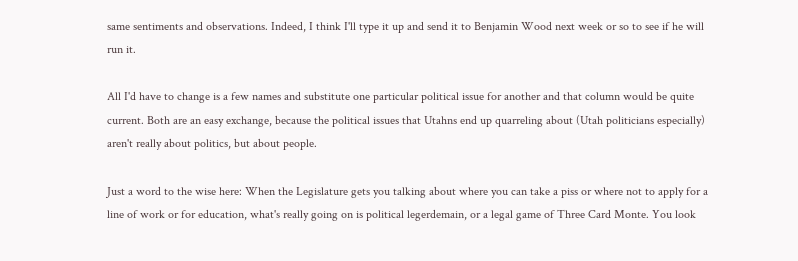same sentiments and observations. Indeed, I think I'll type it up and send it to Benjamin Wood next week or so to see if he will run it.

All I'd have to change is a few names and substitute one particular political issue for another and that column would be quite current. Both are an easy exchange, because the political issues that Utahns end up quarreling about (Utah politicians especially) aren't really about politics, but about people.

Just a word to the wise here: When the Legislature gets you talking about where you can take a piss or where not to apply for a line of work or for education, what's really going on is political legerdemain, or a legal game of Three Card Monte. You look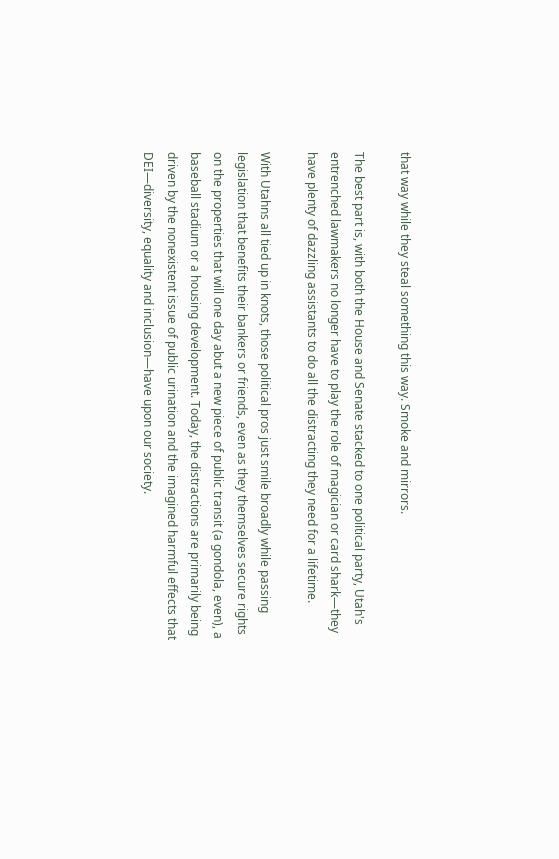that way while they steal something this way. Smoke and mirrors.

The best part is, with both the House and Senate stacked to one political party, Utah's entrenched lawmakers no longer have to play the role of magician or card shark—they have plenty of dazzling assistants to do all the distracting they need for a lifetime.

With Utahns all tied up in knots, those political pros just smile broadly while passing legislation that benefits their bankers or friends, even as they themselves secure rights on the properties that will one day abut a new piece of public transit (a gondola, even), a baseball stadium or a housing development. Today, the distractions are primarily being driven by the nonexistent issue of public urination and the imagined harmful effects that DEI—diversity, equality and inclusion—have upon our society.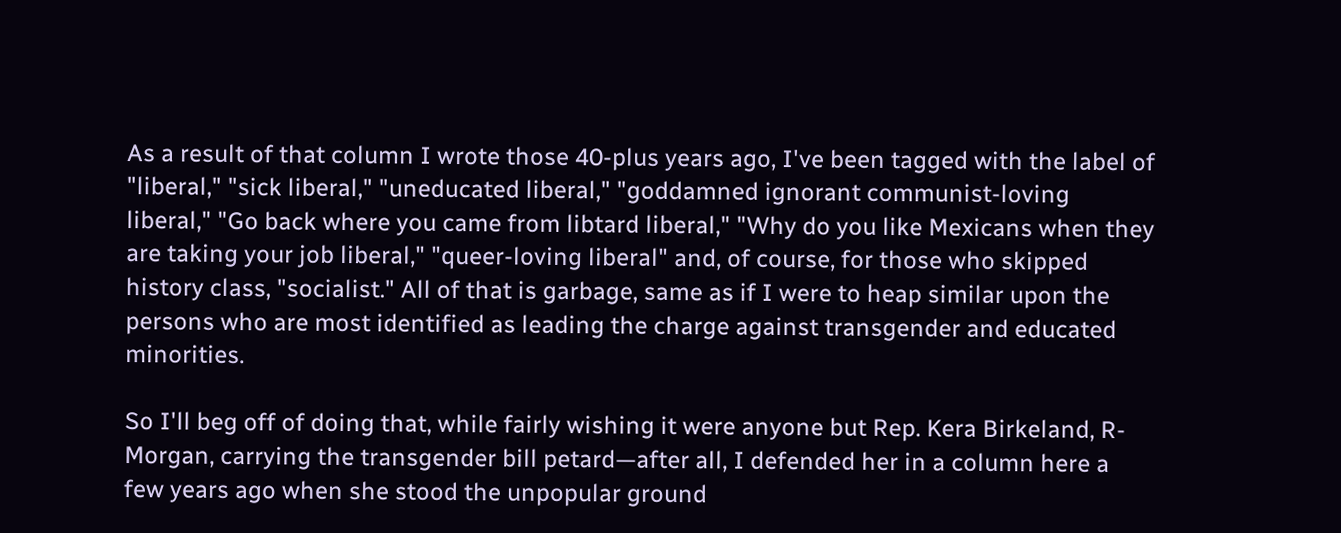As a result of that column I wrote those 40-plus years ago, I've been tagged with the label of "liberal," "sick liberal," "uneducated liberal," "goddamned ignorant communist-loving liberal," "Go back where you came from libtard liberal," "Why do you like Mexicans when they are taking your job liberal," "queer-loving liberal" and, of course, for those who skipped history class, "socialist." All of that is garbage, same as if I were to heap similar upon the persons who are most identified as leading the charge against transgender and educated minorities.

So I'll beg off of doing that, while fairly wishing it were anyone but Rep. Kera Birkeland, R-Morgan, carrying the transgender bill petard—after all, I defended her in a column here a few years ago when she stood the unpopular ground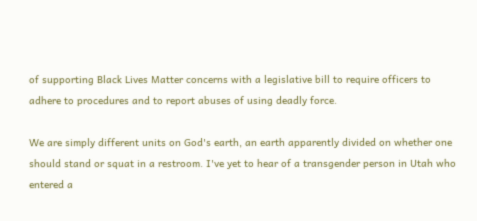of supporting Black Lives Matter concerns with a legislative bill to require officers to adhere to procedures and to report abuses of using deadly force.

We are simply different units on God's earth, an earth apparently divided on whether one should stand or squat in a restroom. I've yet to hear of a transgender person in Utah who entered a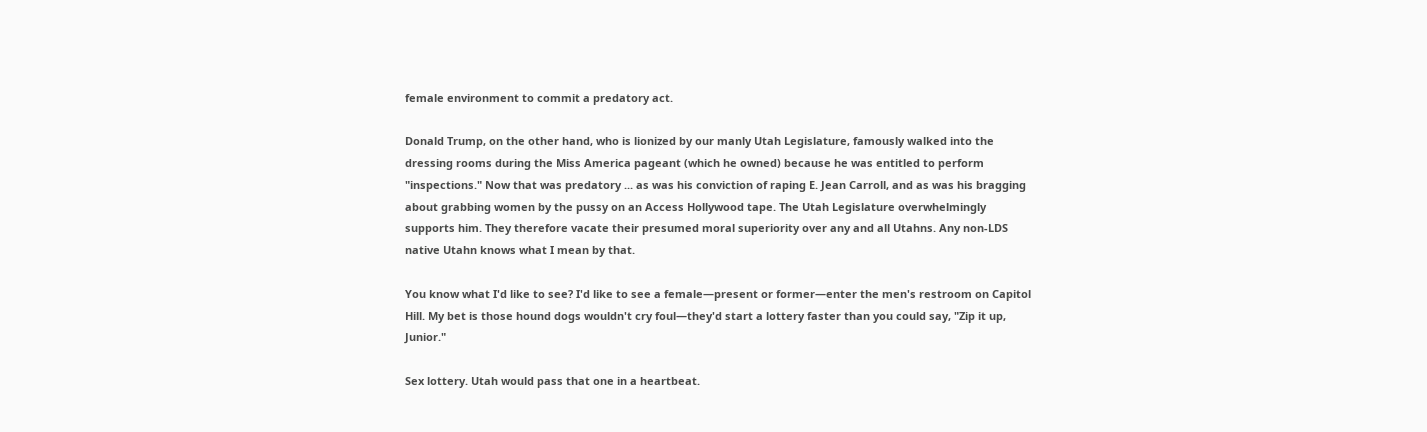female environment to commit a predatory act.

Donald Trump, on the other hand, who is lionized by our manly Utah Legislature, famously walked into the dressing rooms during the Miss America pageant (which he owned) because he was entitled to perform "inspections." Now that was predatory ... as was his conviction of raping E. Jean Carroll, and as was his bragging about grabbing women by the pussy on an Access Hollywood tape. The Utah Legislature overwhelmingly supports him. They therefore vacate their presumed moral superiority over any and all Utahns. Any non-LDS native Utahn knows what I mean by that.

You know what I'd like to see? I'd like to see a female—present or former—enter the men's restroom on Capitol Hill. My bet is those hound dogs wouldn't cry foul—they'd start a lottery faster than you could say, "Zip it up, Junior."

Sex lottery. Utah would pass that one in a heartbeat.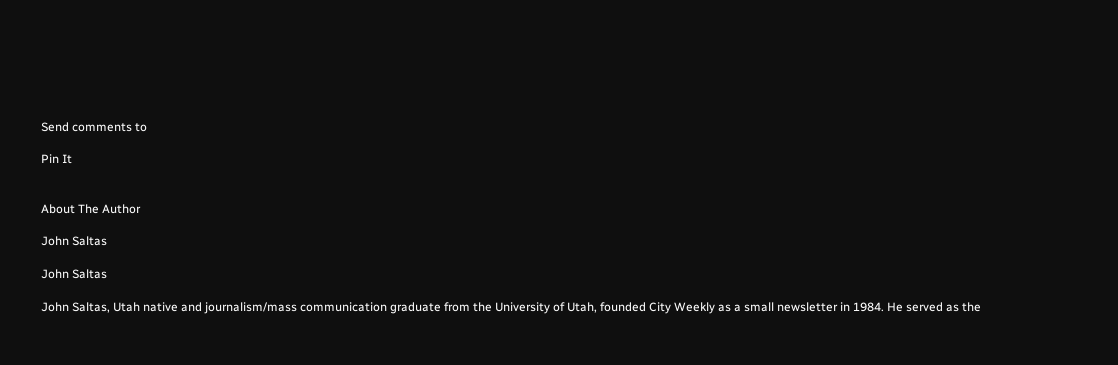Send comments to

Pin It


About The Author

John Saltas

John Saltas

John Saltas, Utah native and journalism/mass communication graduate from the University of Utah, founded City Weekly as a small newsletter in 1984. He served as the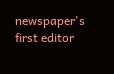newspaper's first editor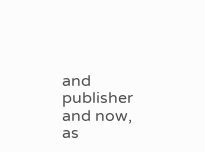and publisher and now, as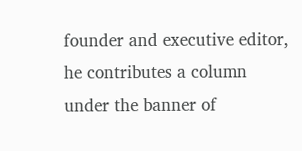founder and executive editor, he contributes a column under the banner of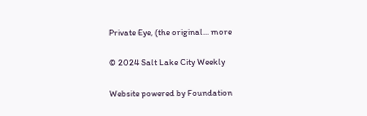Private Eye, (the original... more

© 2024 Salt Lake City Weekly

Website powered by Foundation